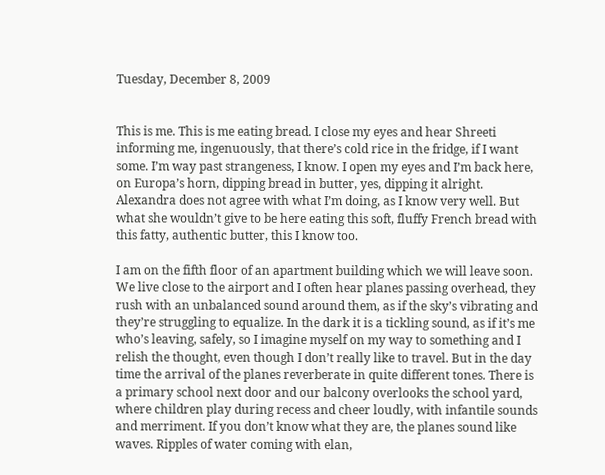Tuesday, December 8, 2009


This is me. This is me eating bread. I close my eyes and hear Shreeti informing me, ingenuously, that there’s cold rice in the fridge, if I want some. I’m way past strangeness, I know. I open my eyes and I’m back here, on Europa’s horn, dipping bread in butter, yes, dipping it alright. Alexandra does not agree with what I’m doing, as I know very well. But what she wouldn’t give to be here eating this soft, fluffy French bread with this fatty, authentic butter, this I know too.

I am on the fifth floor of an apartment building which we will leave soon. We live close to the airport and I often hear planes passing overhead, they rush with an unbalanced sound around them, as if the sky’s vibrating and they’re struggling to equalize. In the dark it is a tickling sound, as if it’s me who’s leaving, safely, so I imagine myself on my way to something and I relish the thought, even though I don’t really like to travel. But in the day time the arrival of the planes reverberate in quite different tones. There is a primary school next door and our balcony overlooks the school yard, where children play during recess and cheer loudly, with infantile sounds and merriment. If you don’t know what they are, the planes sound like waves. Ripples of water coming with elan,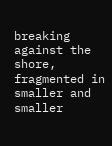breaking against the shore, fragmented in smaller and smaller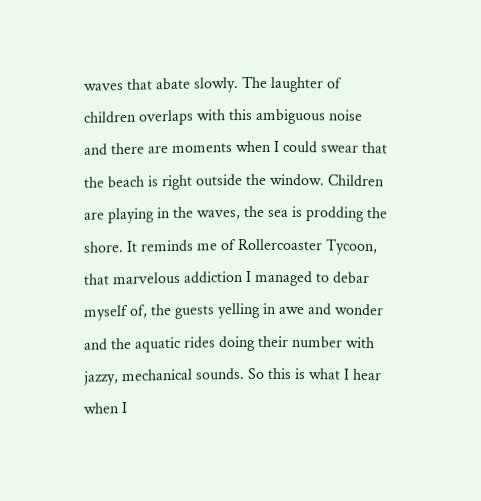waves that abate slowly. The laughter of children overlaps with this ambiguous noise and there are moments when I could swear that the beach is right outside the window. Children are playing in the waves, the sea is prodding the shore. It reminds me of Rollercoaster Tycoon, that marvelous addiction I managed to debar myself of, the guests yelling in awe and wonder and the aquatic rides doing their number with jazzy, mechanical sounds. So this is what I hear when I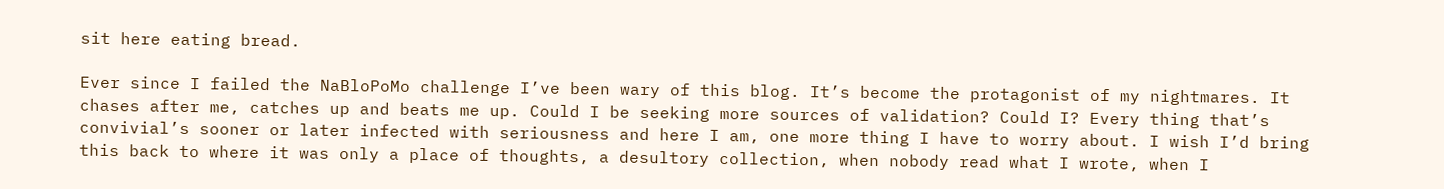sit here eating bread.

Ever since I failed the NaBloPoMo challenge I’ve been wary of this blog. It’s become the protagonist of my nightmares. It chases after me, catches up and beats me up. Could I be seeking more sources of validation? Could I? Every thing that’s convivial’s sooner or later infected with seriousness and here I am, one more thing I have to worry about. I wish I’d bring this back to where it was only a place of thoughts, a desultory collection, when nobody read what I wrote, when I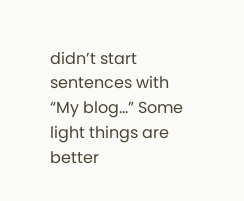didn’t start sentences with “My blog...” Some light things are better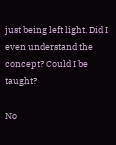just being left light. Did I even understand the concept? Could I be taught?

No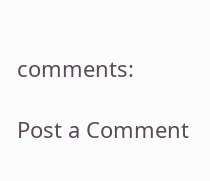comments:

Post a Comment